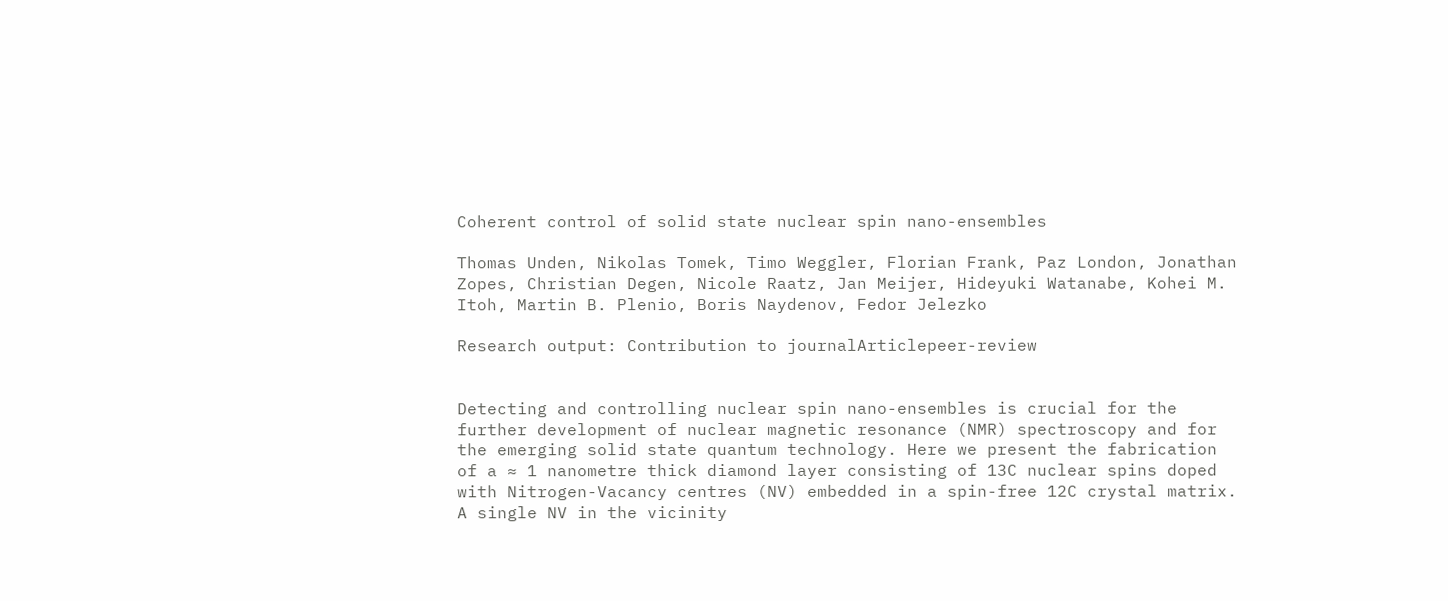Coherent control of solid state nuclear spin nano-ensembles

Thomas Unden, Nikolas Tomek, Timo Weggler, Florian Frank, Paz London, Jonathan Zopes, Christian Degen, Nicole Raatz, Jan Meijer, Hideyuki Watanabe, Kohei M. Itoh, Martin B. Plenio, Boris Naydenov, Fedor Jelezko

Research output: Contribution to journalArticlepeer-review


Detecting and controlling nuclear spin nano-ensembles is crucial for the further development of nuclear magnetic resonance (NMR) spectroscopy and for the emerging solid state quantum technology. Here we present the fabrication of a ≈ 1 nanometre thick diamond layer consisting of 13C nuclear spins doped with Nitrogen-Vacancy centres (NV) embedded in a spin-free 12C crystal matrix. A single NV in the vicinity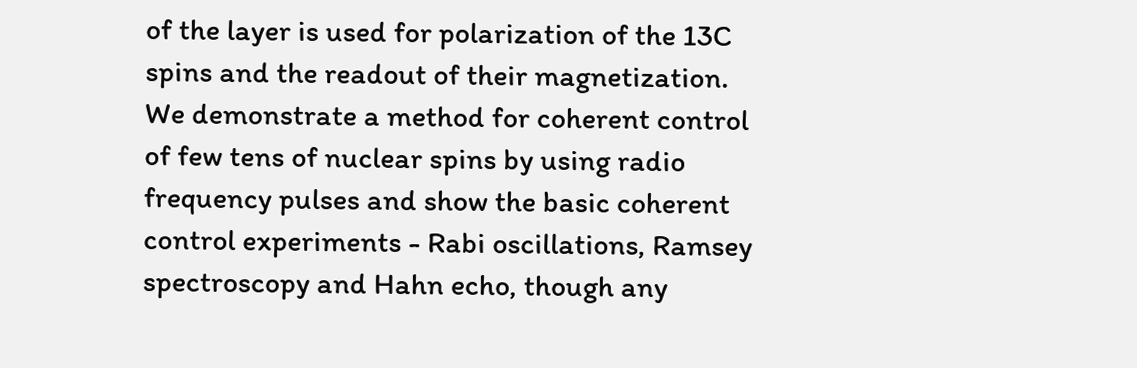of the layer is used for polarization of the 13C spins and the readout of their magnetization. We demonstrate a method for coherent control of few tens of nuclear spins by using radio frequency pulses and show the basic coherent control experiments - Rabi oscillations, Ramsey spectroscopy and Hahn echo, though any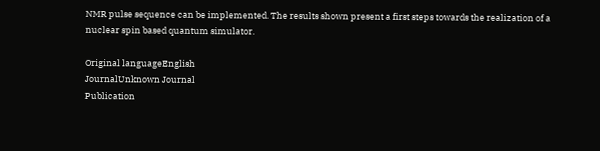NMR pulse sequence can be implemented. The results shown present a first steps towards the realization of a nuclear spin based quantum simulator.

Original languageEnglish
JournalUnknown Journal
Publication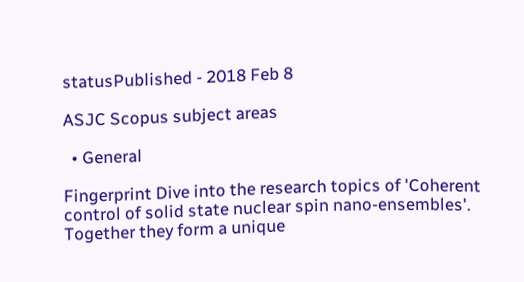statusPublished - 2018 Feb 8

ASJC Scopus subject areas

  • General

Fingerprint Dive into the research topics of 'Coherent control of solid state nuclear spin nano-ensembles'. Together they form a unique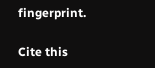fingerprint.

Cite this